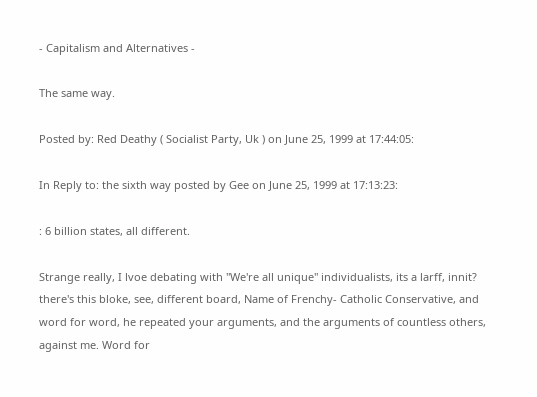- Capitalism and Alternatives -

The same way.

Posted by: Red Deathy ( Socialist Party, Uk ) on June 25, 1999 at 17:44:05:

In Reply to: the sixth way posted by Gee on June 25, 1999 at 17:13:23:

: 6 billion states, all different.

Strange really, I lvoe debating with "We're all unique" individualists, its a larff, innit? there's this bloke, see, different board, Name of Frenchy- Catholic Conservative, and word for word, he repeated your arguments, and the arguments of countless others, against me. Word for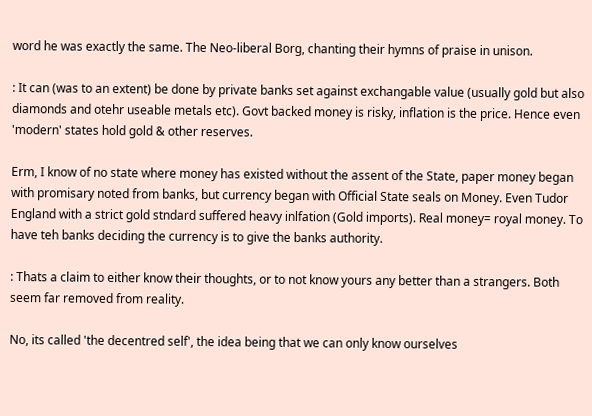word he was exactly the same. The Neo-liberal Borg, chanting their hymns of praise in unison.

: It can (was to an extent) be done by private banks set against exchangable value (usually gold but also diamonds and otehr useable metals etc). Govt backed money is risky, inflation is the price. Hence even 'modern' states hold gold & other reserves.

Erm, I know of no state where money has existed without the assent of the State, paper money began with promisary noted from banks, but currency began with Official State seals on Money. Even Tudor England with a strict gold stndard suffered heavy inlfation (Gold imports). Real money= royal money. To have teh banks deciding the currency is to give the banks authority.

: Thats a claim to either know their thoughts, or to not know yours any better than a strangers. Both seem far removed from reality.

No, its called 'the decentred self', the idea being that we can only know ourselves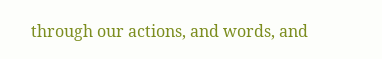through our actions, and words, and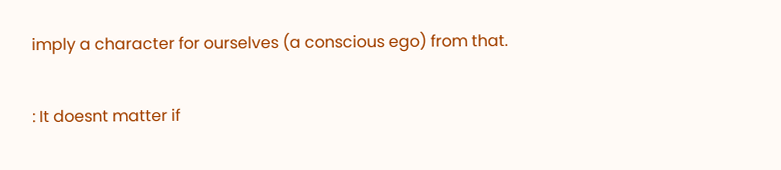imply a character for ourselves (a conscious ego) from that.

: It doesnt matter if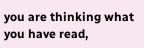you are thinking what you have read,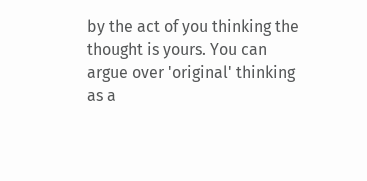by the act of you thinking the thought is yours. You can argue over 'original' thinking as a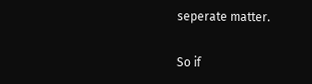seperate matter.

So if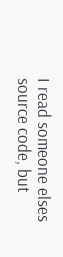I read someone elses source code, but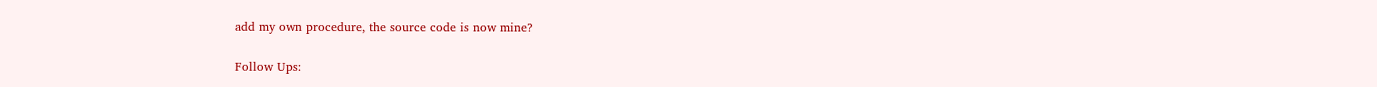add my own procedure, the source code is now mine?

Follow Ups: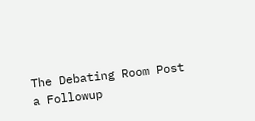The Debating Room Post a Followup